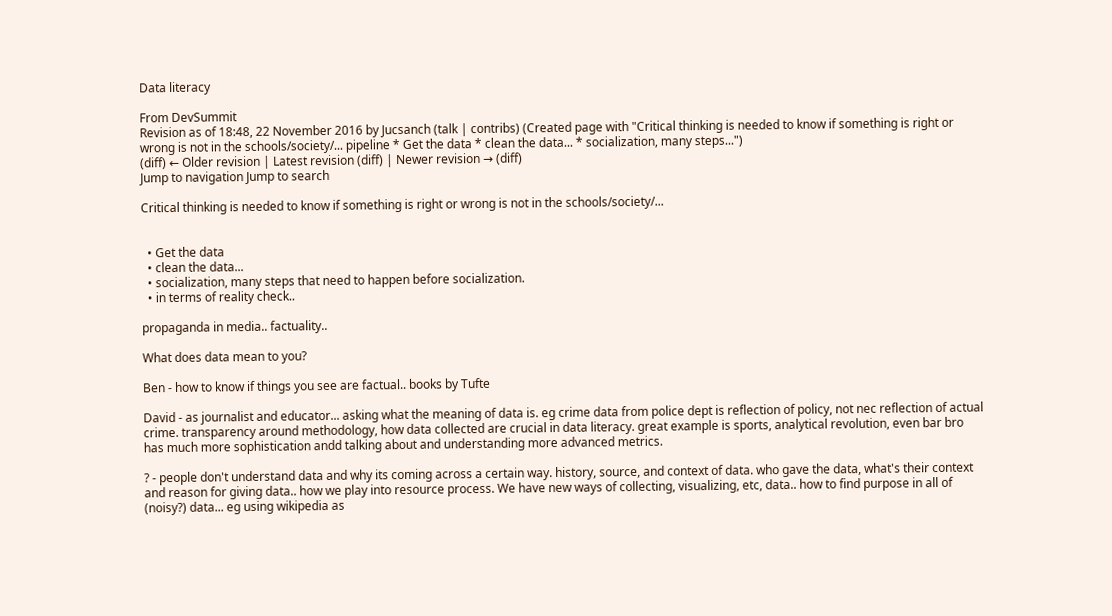Data literacy

From DevSummit
Revision as of 18:48, 22 November 2016 by Jucsanch (talk | contribs) (Created page with "Critical thinking is needed to know if something is right or wrong is not in the schools/society/... pipeline * Get the data * clean the data... * socialization, many steps...")
(diff) ← Older revision | Latest revision (diff) | Newer revision → (diff)
Jump to navigation Jump to search

Critical thinking is needed to know if something is right or wrong is not in the schools/society/...


  • Get the data
  • clean the data...
  • socialization, many steps that need to happen before socialization.
  • in terms of reality check..

propaganda in media.. factuality..

What does data mean to you?

Ben - how to know if things you see are factual.. books by Tufte

David - as journalist and educator... asking what the meaning of data is. eg crime data from police dept is reflection of policy, not nec reflection of actual crime. transparency around methodology, how data collected are crucial in data literacy. great example is sports, analytical revolution, even bar bro has much more sophistication andd talking about and understanding more advanced metrics.

? - people don't understand data and why its coming across a certain way. history, source, and context of data. who gave the data, what's their context and reason for giving data.. how we play into resource process. We have new ways of collecting, visualizing, etc, data.. how to find purpose in all of (noisy?) data... eg using wikipedia as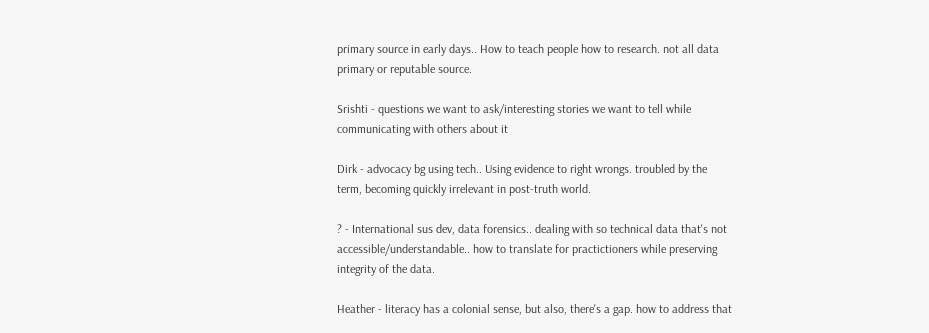primary source in early days.. How to teach people how to research. not all data primary or reputable source.

Srishti - questions we want to ask/interesting stories we want to tell while communicating with others about it

Dirk - advocacy bg using tech.. Using evidence to right wrongs. troubled by the term, becoming quickly irrelevant in post-truth world.

? - International sus dev, data forensics.. dealing with so technical data that's not accessible/understandable.. how to translate for practictioners while preserving integrity of the data.

Heather - literacy has a colonial sense, but also, there's a gap. how to address that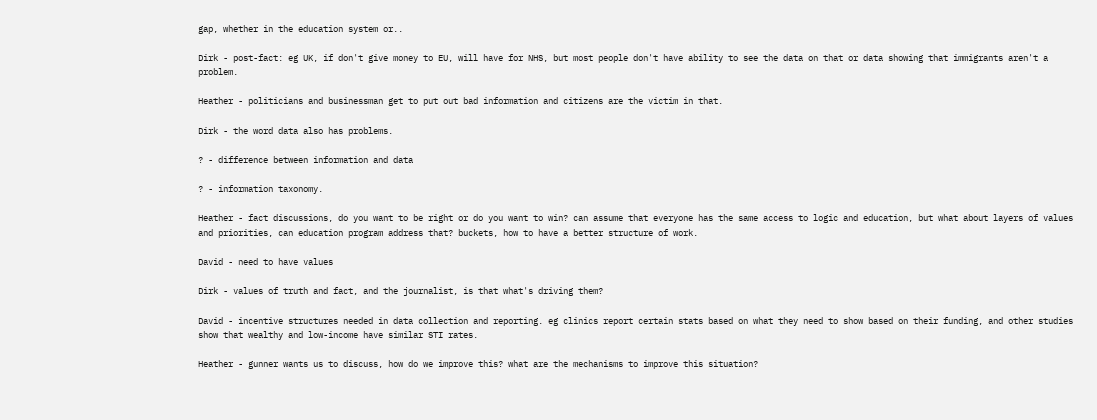gap, whether in the education system or..

Dirk - post-fact: eg UK, if don't give money to EU, will have for NHS, but most people don't have ability to see the data on that or data showing that immigrants aren't a problem.

Heather - politicians and businessman get to put out bad information and citizens are the victim in that.

Dirk - the word data also has problems.

? - difference between information and data

? - information taxonomy.

Heather - fact discussions, do you want to be right or do you want to win? can assume that everyone has the same access to logic and education, but what about layers of values and priorities, can education program address that? buckets, how to have a better structure of work.

David - need to have values

Dirk - values of truth and fact, and the journalist, is that what's driving them?

David - incentive structures needed in data collection and reporting. eg clinics report certain stats based on what they need to show based on their funding, and other studies show that wealthy and low-income have similar STI rates.

Heather - gunner wants us to discuss, how do we improve this? what are the mechanisms to improve this situation?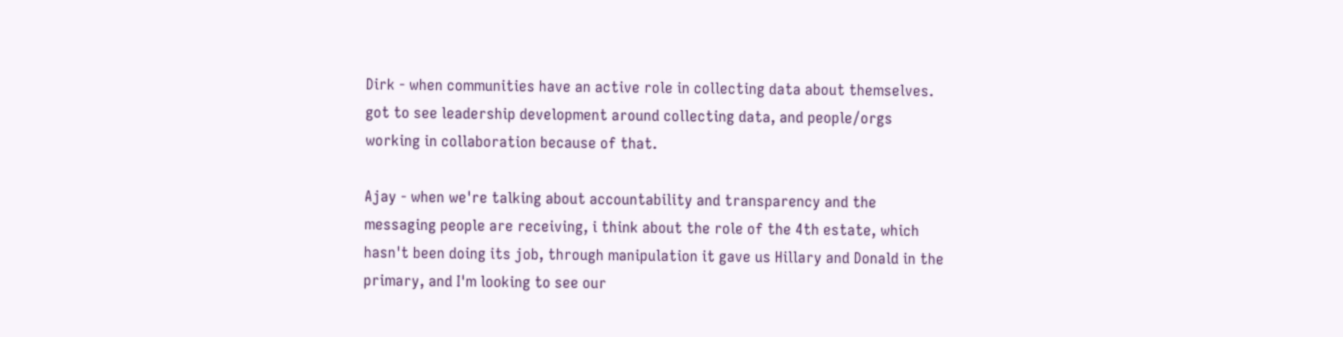Dirk - when communities have an active role in collecting data about themselves. got to see leadership development around collecting data, and people/orgs working in collaboration because of that.

Ajay - when we're talking about accountability and transparency and the messaging people are receiving, i think about the role of the 4th estate, which hasn't been doing its job, through manipulation it gave us Hillary and Donald in the primary, and I'm looking to see our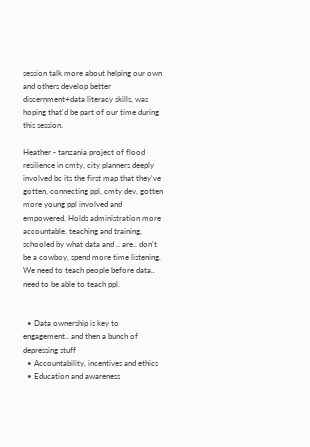session talk more about helping our own and others develop better discernment+data literacy skills, was hoping that'd be part of our time during this session.

Heather - tanzania project of flood resilience in cmty, city planners deeply involved bc its the first map that they've gotten, connecting ppl, cmty dev, gotten more young ppl involved and empowered. Holds administration more accountable. teaching and training, schooled by what data and .. are.. don't be a cowboy, spend more time listening. We need to teach people before data.. need to be able to teach ppl.


  • Data ownership is key to engagement.. and then a bunch of depressing stuff
  • Accountability, incentives and ethics
  • Education and awareness